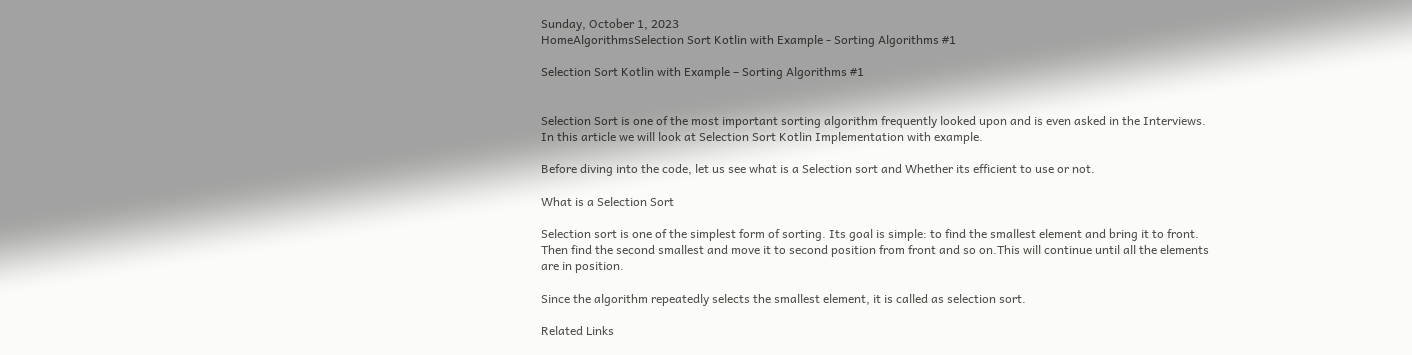Sunday, October 1, 2023
HomeAlgorithmsSelection Sort Kotlin with Example - Sorting Algorithms #1

Selection Sort Kotlin with Example – Sorting Algorithms #1


Selection Sort is one of the most important sorting algorithm frequently looked upon and is even asked in the Interviews. In this article we will look at Selection Sort Kotlin Implementation with example.

Before diving into the code, let us see what is a Selection sort and Whether its efficient to use or not.

What is a Selection Sort

Selection sort is one of the simplest form of sorting. Its goal is simple: to find the smallest element and bring it to front. Then find the second smallest and move it to second position from front and so on.This will continue until all the elements are in position.

Since the algorithm repeatedly selects the smallest element, it is called as selection sort.

Related Links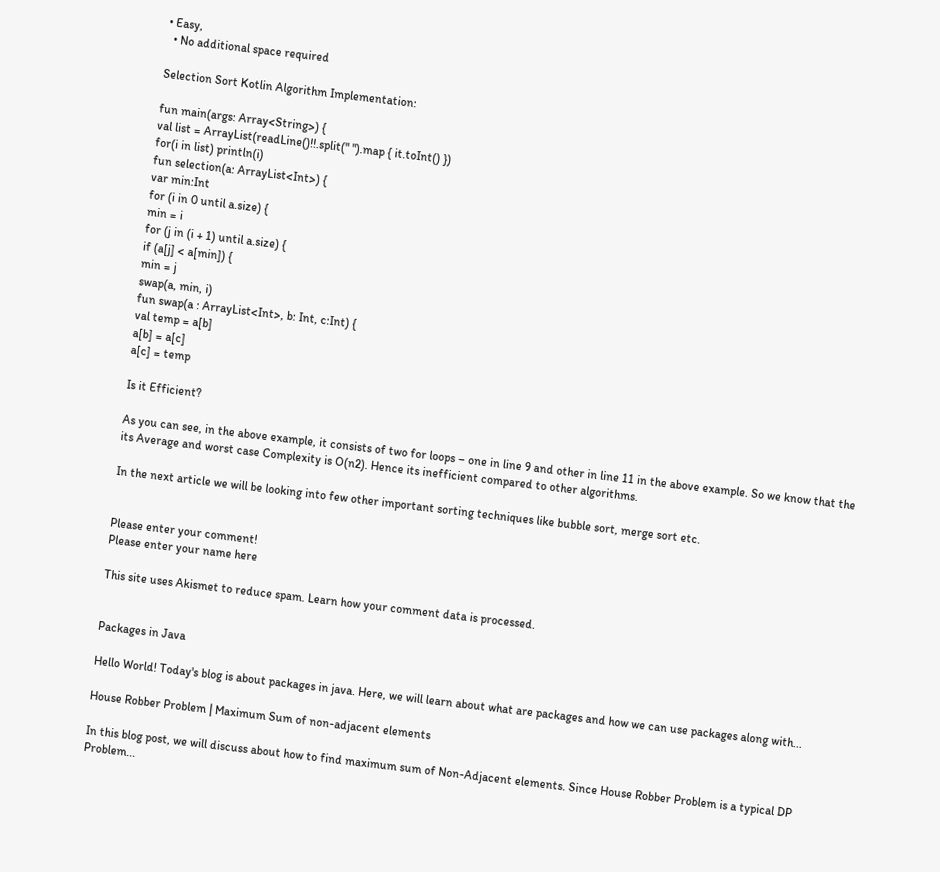• Easy,
  • No additional space required

Selection Sort Kotlin Algorithm Implementation:

fun main(args: Array<String>) {
val list = ArrayList(readLine()!!.split(" ").map { it.toInt() })
for(i in list) println(i)
fun selection(a: ArrayList<Int>) {
var min:Int
for (i in 0 until a.size) {
min = i
for (j in (i + 1) until a.size) {
if (a[j] < a[min]) {
min = j
swap(a, min, i)
fun swap(a : ArrayList<Int>, b: Int, c:Int) {
val temp = a[b]
a[b] = a[c]
a[c] = temp

Is it Efficient?

As you can see, in the above example, it consists of two for loops – one in line 9 and other in line 11 in the above example. So we know that the its Average and worst case Complexity is O(n2). Hence its inefficient compared to other algorithms.

In the next article we will be looking into few other important sorting techniques like bubble sort, merge sort etc.


Please enter your comment!
Please enter your name here

This site uses Akismet to reduce spam. Learn how your comment data is processed.


Packages in Java

Hello World! Today's blog is about packages in java. Here, we will learn about what are packages and how we can use packages along with...

House Robber Problem | Maximum Sum of non-adjacent elements

In this blog post, we will discuss about how to find maximum sum of Non-Adjacent elements. Since House Robber Problem is a typical DP Problem...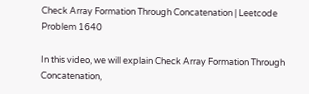Check Array Formation Through Concatenation | Leetcode Problem 1640

In this video, we will explain Check Array Formation Through Concatenation,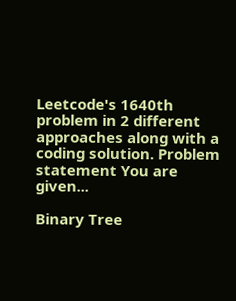Leetcode's 1640th problem in 2 different approaches along with a coding solution. Problem statement You are given...

Binary Tree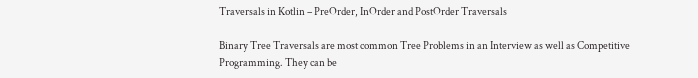Traversals in Kotlin – PreOrder, InOrder and PostOrder Traversals

Binary Tree Traversals are most common Tree Problems in an Interview as well as Competitive Programming. They can be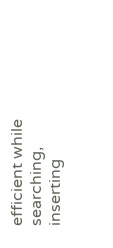efficient while searching, inserting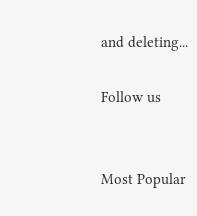and deleting...

Follow us


Most Popular